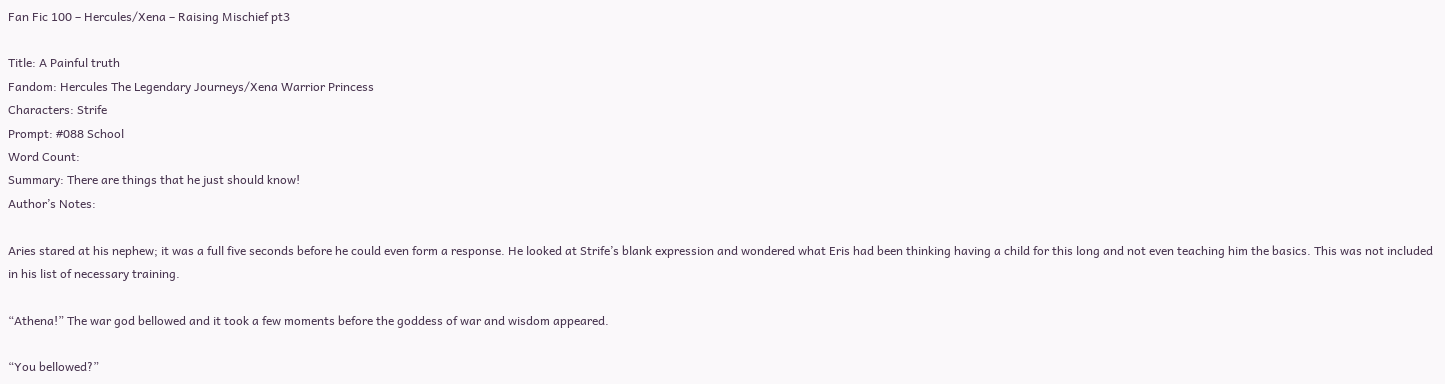Fan Fic 100 – Hercules/Xena – Raising Mischief pt3

Title: A Painful truth
Fandom: Hercules The Legendary Journeys/Xena Warrior Princess
Characters: Strife
Prompt: #088 School
Word Count:
Summary: There are things that he just should know!
Author’s Notes:

Aries stared at his nephew; it was a full five seconds before he could even form a response. He looked at Strife’s blank expression and wondered what Eris had been thinking having a child for this long and not even teaching him the basics. This was not included in his list of necessary training.

“Athena!” The war god bellowed and it took a few moments before the goddess of war and wisdom appeared.

“You bellowed?”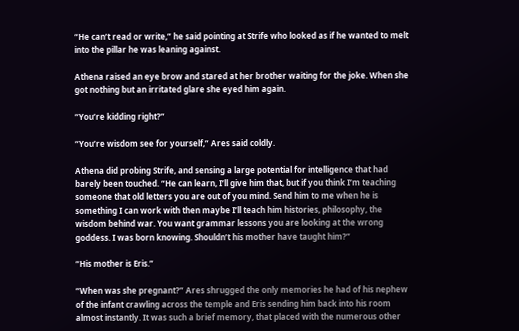“He can’t read or write,” he said pointing at Strife who looked as if he wanted to melt into the pillar he was leaning against.

Athena raised an eye brow and stared at her brother waiting for the joke. When she got nothing but an irritated glare she eyed him again.

“You’re kidding right?”

“You’re wisdom see for yourself,” Ares said coldly.

Athena did probing Strife, and sensing a large potential for intelligence that had barely been touched. “He can learn, I’ll give him that, but if you think I’m teaching someone that old letters you are out of you mind. Send him to me when he is something I can work with then maybe I’ll teach him histories, philosophy, the wisdom behind war. You want grammar lessons you are looking at the wrong goddess. I was born knowing. Shouldn’t his mother have taught him?”

“His mother is Eris.”

“When was she pregnant?” Ares shrugged the only memories he had of his nephew of the infant crawling across the temple and Eris sending him back into his room almost instantly. It was such a brief memory, that placed with the numerous other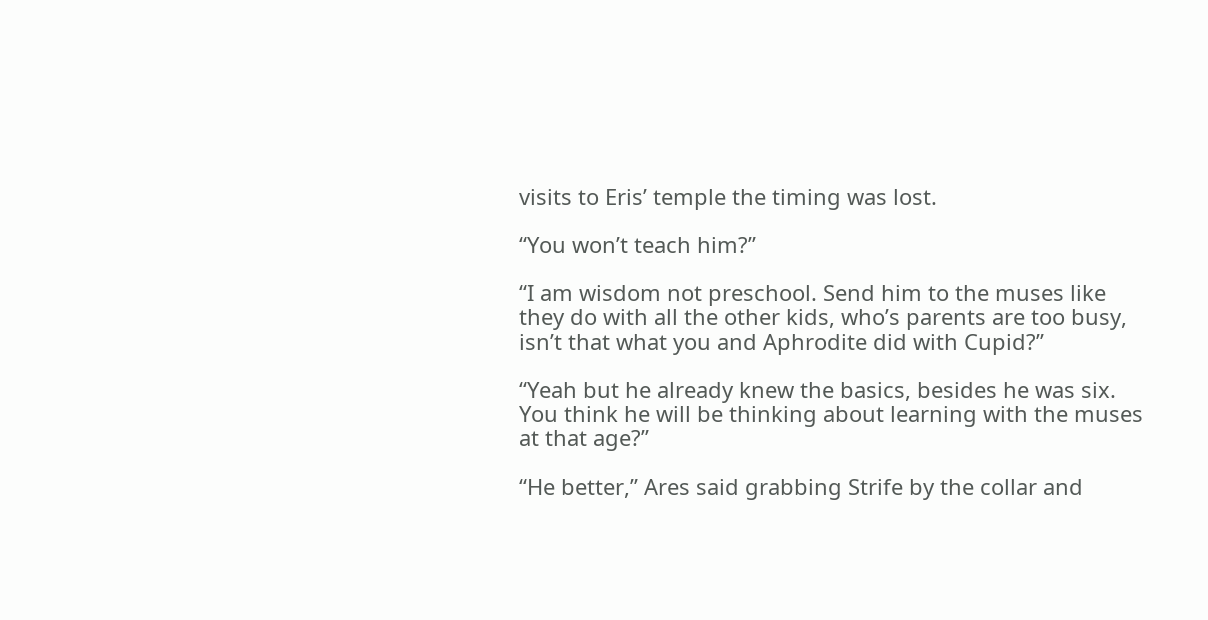visits to Eris’ temple the timing was lost.

“You won’t teach him?”

“I am wisdom not preschool. Send him to the muses like they do with all the other kids, who’s parents are too busy, isn’t that what you and Aphrodite did with Cupid?”

“Yeah but he already knew the basics, besides he was six. You think he will be thinking about learning with the muses at that age?”

“He better,” Ares said grabbing Strife by the collar and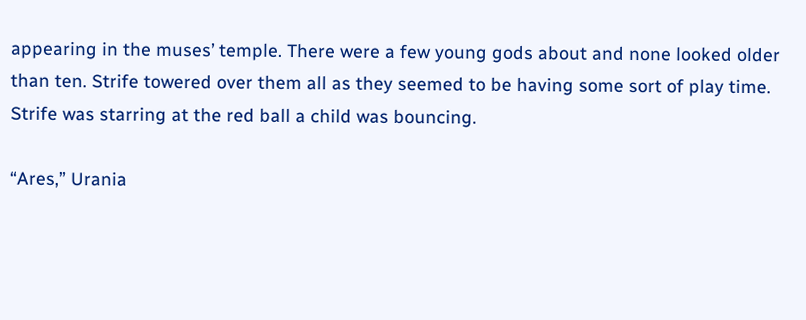appearing in the muses’ temple. There were a few young gods about and none looked older than ten. Strife towered over them all as they seemed to be having some sort of play time. Strife was starring at the red ball a child was bouncing.

“Ares,” Urania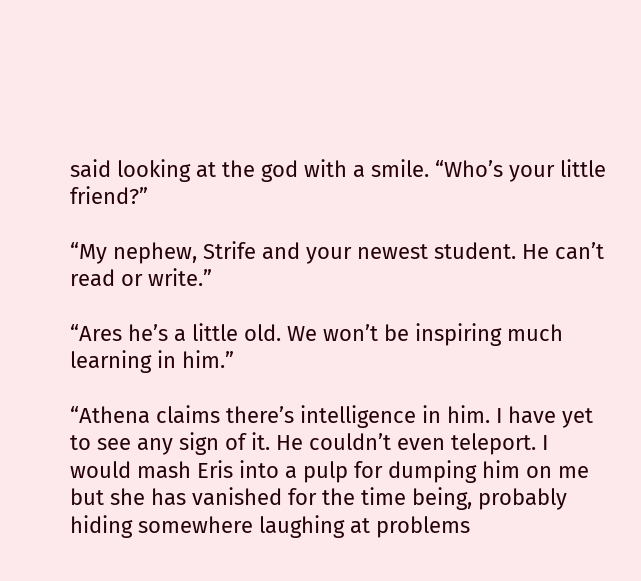said looking at the god with a smile. “Who’s your little friend?”

“My nephew, Strife and your newest student. He can’t read or write.”

“Ares he’s a little old. We won’t be inspiring much learning in him.”

“Athena claims there’s intelligence in him. I have yet to see any sign of it. He couldn’t even teleport. I would mash Eris into a pulp for dumping him on me but she has vanished for the time being, probably hiding somewhere laughing at problems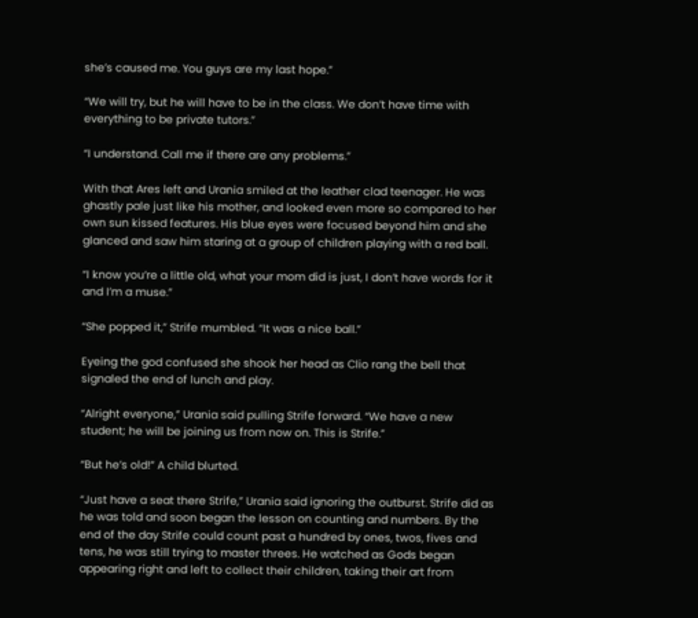she’s caused me. You guys are my last hope.”

“We will try, but he will have to be in the class. We don’t have time with everything to be private tutors.”

“I understand. Call me if there are any problems.”

With that Ares left and Urania smiled at the leather clad teenager. He was ghastly pale just like his mother, and looked even more so compared to her own sun kissed features. His blue eyes were focused beyond him and she glanced and saw him staring at a group of children playing with a red ball.

“I know you’re a little old, what your mom did is just, I don’t have words for it and I’m a muse.”

“She popped it,” Strife mumbled. “It was a nice ball.”

Eyeing the god confused she shook her head as Clio rang the bell that signaled the end of lunch and play.

“Alright everyone,” Urania said pulling Strife forward. “We have a new student; he will be joining us from now on. This is Strife.”

“But he’s old!” A child blurted.

“Just have a seat there Strife,” Urania said ignoring the outburst. Strife did as he was told and soon began the lesson on counting and numbers. By the end of the day Strife could count past a hundred by ones, twos, fives and tens, he was still trying to master threes. He watched as Gods began appearing right and left to collect their children, taking their art from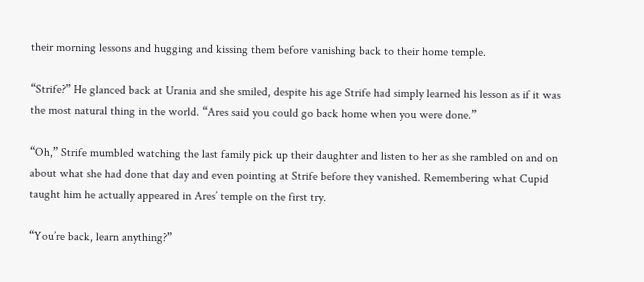their morning lessons and hugging and kissing them before vanishing back to their home temple.

“Strife?” He glanced back at Urania and she smiled, despite his age Strife had simply learned his lesson as if it was the most natural thing in the world. “Ares said you could go back home when you were done.”

“Oh,” Strife mumbled watching the last family pick up their daughter and listen to her as she rambled on and on about what she had done that day and even pointing at Strife before they vanished. Remembering what Cupid taught him he actually appeared in Ares’ temple on the first try.

“You’re back, learn anything?”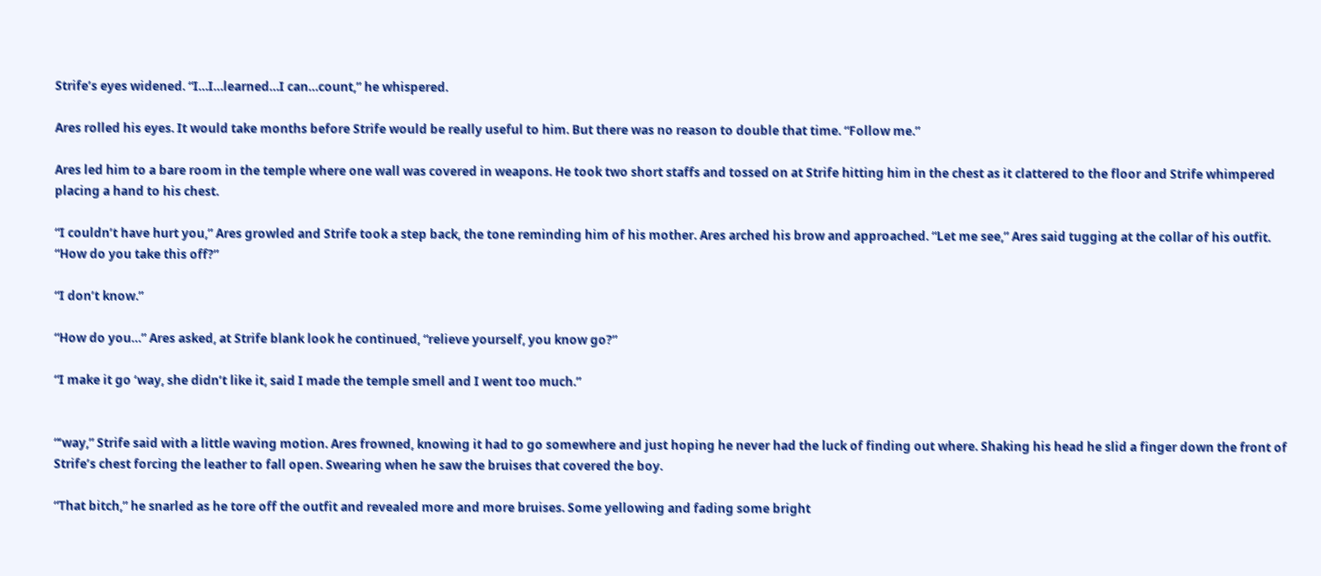Strife’s eyes widened. “I…I…learned…I can…count,” he whispered.

Ares rolled his eyes. It would take months before Strife would be really useful to him. But there was no reason to double that time. “Follow me.”

Ares led him to a bare room in the temple where one wall was covered in weapons. He took two short staffs and tossed on at Strife hitting him in the chest as it clattered to the floor and Strife whimpered placing a hand to his chest.

“I couldn’t have hurt you,” Ares growled and Strife took a step back, the tone reminding him of his mother. Ares arched his brow and approached. “Let me see,” Ares said tugging at the collar of his outfit. “How do you take this off?”

“I don’t know.”

“How do you…” Ares asked, at Strife blank look he continued, “relieve yourself, you know go?”

“I make it go ‘way, she didn’t like it, said I made the temple smell and I went too much.”


“‘way,” Strife said with a little waving motion. Ares frowned, knowing it had to go somewhere and just hoping he never had the luck of finding out where. Shaking his head he slid a finger down the front of Strife’s chest forcing the leather to fall open. Swearing when he saw the bruises that covered the boy.

“That bitch,” he snarled as he tore off the outfit and revealed more and more bruises. Some yellowing and fading some bright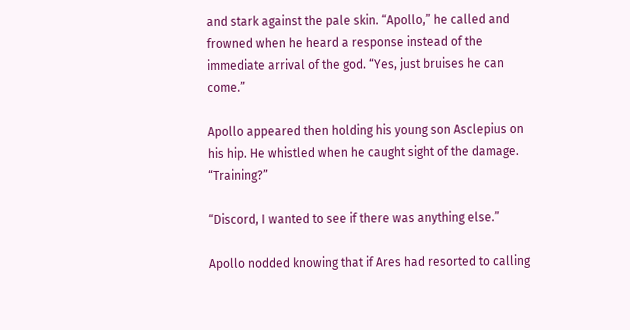and stark against the pale skin. “Apollo,” he called and frowned when he heard a response instead of the immediate arrival of the god. “Yes, just bruises he can come.”

Apollo appeared then holding his young son Asclepius on his hip. He whistled when he caught sight of the damage. “Training?”

“Discord, I wanted to see if there was anything else.”

Apollo nodded knowing that if Ares had resorted to calling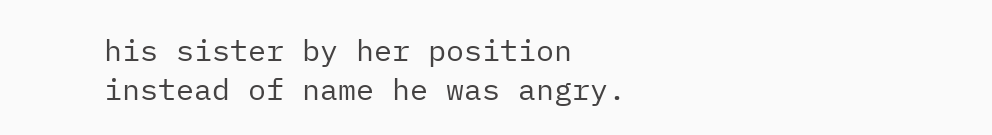his sister by her position instead of name he was angry.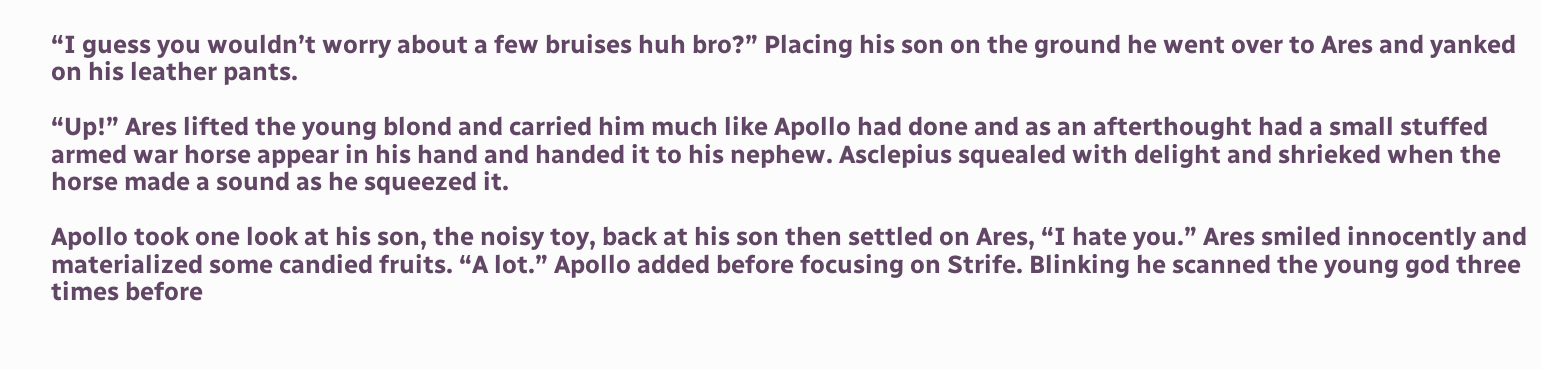“I guess you wouldn’t worry about a few bruises huh bro?” Placing his son on the ground he went over to Ares and yanked on his leather pants.

“Up!” Ares lifted the young blond and carried him much like Apollo had done and as an afterthought had a small stuffed armed war horse appear in his hand and handed it to his nephew. Asclepius squealed with delight and shrieked when the horse made a sound as he squeezed it.

Apollo took one look at his son, the noisy toy, back at his son then settled on Ares, “I hate you.” Ares smiled innocently and materialized some candied fruits. “A lot.” Apollo added before focusing on Strife. Blinking he scanned the young god three times before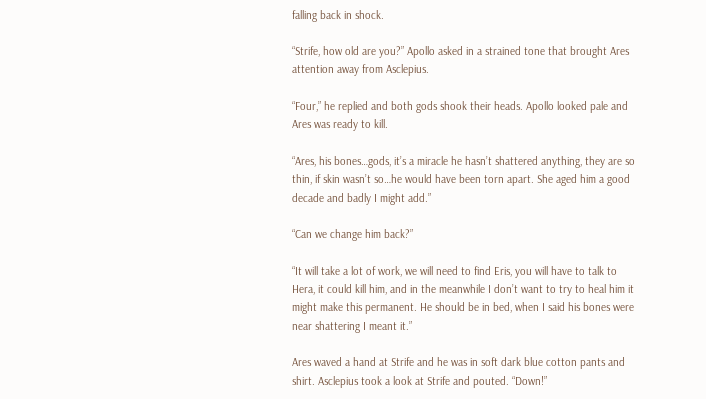falling back in shock.

“Strife, how old are you?” Apollo asked in a strained tone that brought Ares attention away from Asclepius.

“Four,” he replied and both gods shook their heads. Apollo looked pale and Ares was ready to kill.

“Ares, his bones…gods, it’s a miracle he hasn’t shattered anything, they are so thin, if skin wasn’t so…he would have been torn apart. She aged him a good decade and badly I might add.”

“Can we change him back?”

“It will take a lot of work, we will need to find Eris, you will have to talk to Hera, it could kill him, and in the meanwhile I don’t want to try to heal him it might make this permanent. He should be in bed, when I said his bones were near shattering I meant it.”

Ares waved a hand at Strife and he was in soft dark blue cotton pants and shirt. Asclepius took a look at Strife and pouted. “Down!”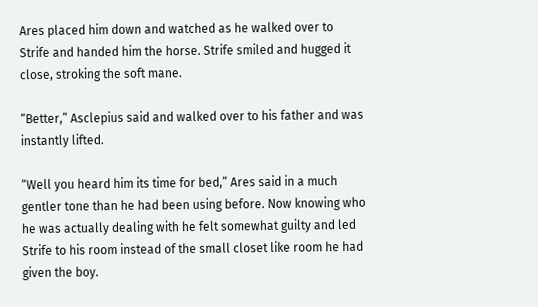Ares placed him down and watched as he walked over to Strife and handed him the horse. Strife smiled and hugged it close, stroking the soft mane.

“Better,” Asclepius said and walked over to his father and was instantly lifted.

“Well you heard him its time for bed,” Ares said in a much gentler tone than he had been using before. Now knowing who he was actually dealing with he felt somewhat guilty and led Strife to his room instead of the small closet like room he had given the boy.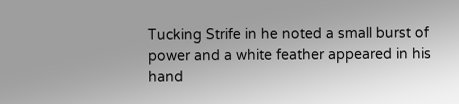Tucking Strife in he noted a small burst of power and a white feather appeared in his hand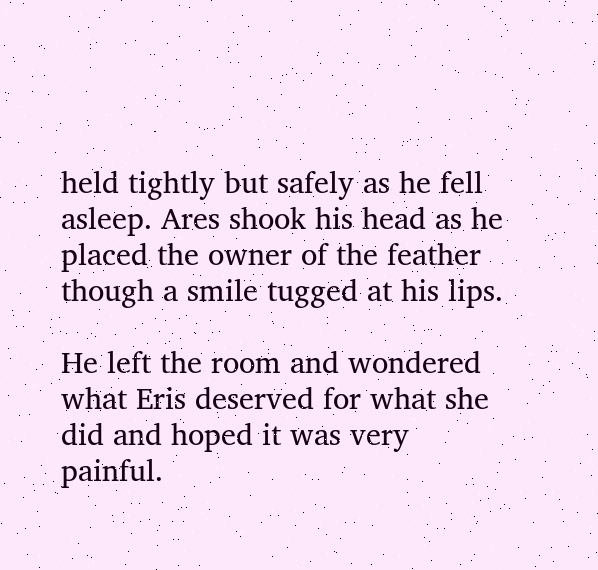held tightly but safely as he fell asleep. Ares shook his head as he placed the owner of the feather though a smile tugged at his lips.

He left the room and wondered what Eris deserved for what she did and hoped it was very painful.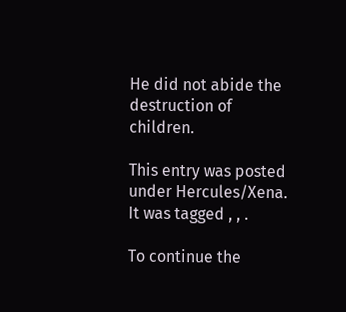He did not abide the destruction of children.

This entry was posted under Hercules/Xena.
It was tagged , , .

To continue the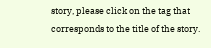story, please click on the tag that corresponds to the title of the story.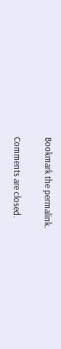Bookmark the permalink.

Comments are closed.